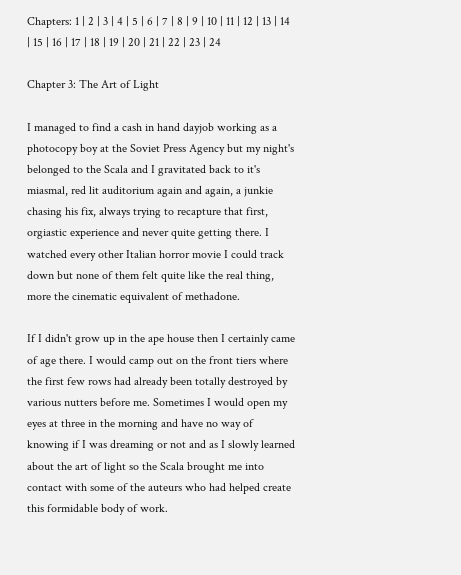Chapters: 1 | 2 | 3 | 4 | 5 | 6 | 7 | 8 | 9 | 10 | 11 | 12 | 13 | 14 | 15 | 16 | 17 | 18 | 19 | 20 | 21 | 22 | 23 | 24

Chapter 3: The Art of Light

I managed to find a cash in hand dayjob working as a photocopy boy at the Soviet Press Agency but my night's belonged to the Scala and I gravitated back to it's miasmal, red lit auditorium again and again, a junkie chasing his fix, always trying to recapture that first, orgiastic experience and never quite getting there. I watched every other Italian horror movie I could track down but none of them felt quite like the real thing, more the cinematic equivalent of methadone.

If I didn't grow up in the ape house then I certainly came of age there. I would camp out on the front tiers where the first few rows had already been totally destroyed by various nutters before me. Sometimes I would open my eyes at three in the morning and have no way of knowing if I was dreaming or not and as I slowly learned about the art of light so the Scala brought me into contact with some of the auteurs who had helped create this formidable body of work.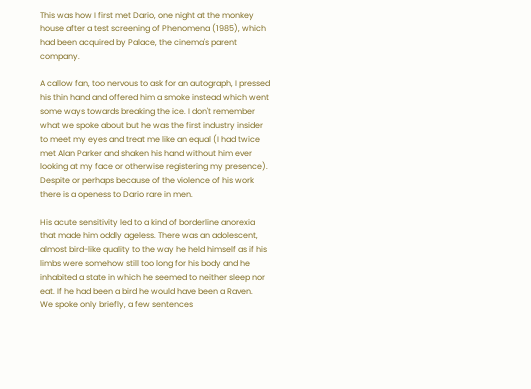This was how I first met Dario, one night at the monkey house after a test screening of Phenomena (1985), which had been acquired by Palace, the cinema's parent company.

A callow fan, too nervous to ask for an autograph, I pressed his thin hand and offered him a smoke instead which went some ways towards breaking the ice. I don't remember what we spoke about but he was the first industry insider to meet my eyes and treat me like an equal (I had twice met Alan Parker and shaken his hand without him ever looking at my face or otherwise registering my presence). Despite or perhaps because of the violence of his work there is a openess to Dario rare in men.

His acute sensitivity led to a kind of borderline anorexia that made him oddly ageless. There was an adolescent, almost bird-like quality to the way he held himself as if his limbs were somehow still too long for his body and he inhabited a state in which he seemed to neither sleep nor eat. If he had been a bird he would have been a Raven.
We spoke only briefly, a few sentences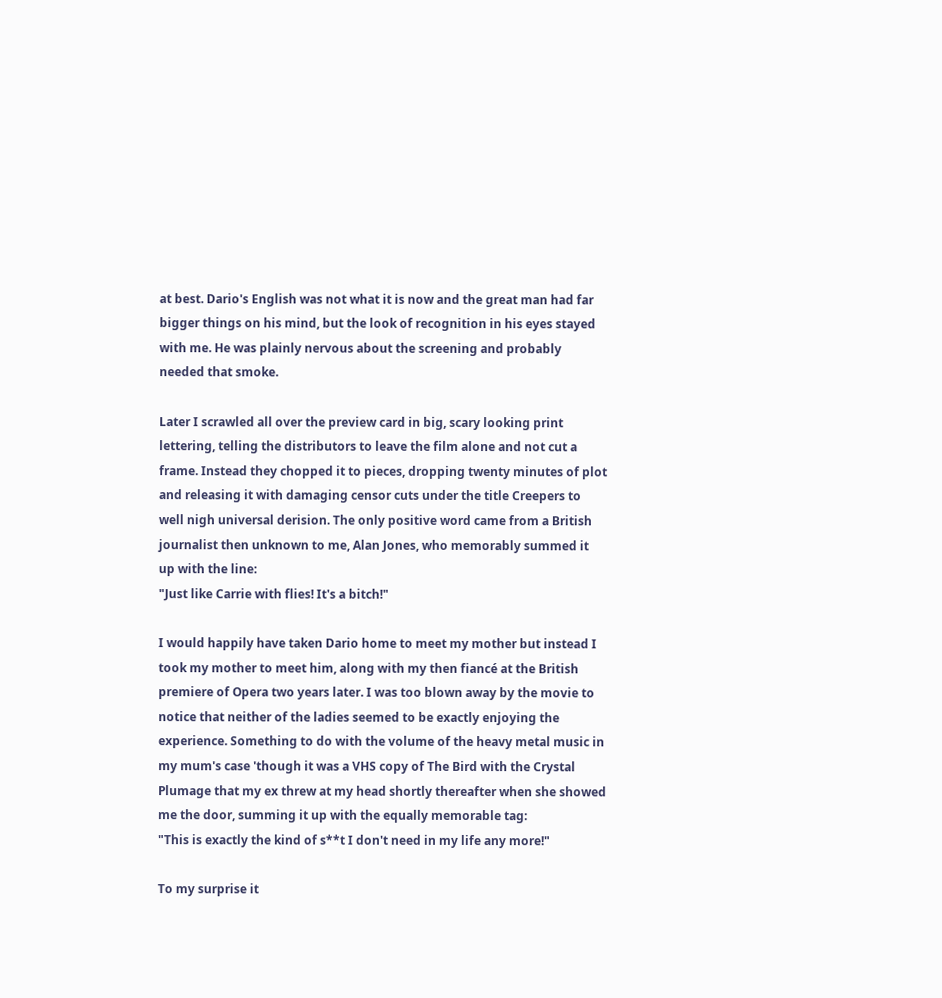at best. Dario's English was not what it is now and the great man had far bigger things on his mind, but the look of recognition in his eyes stayed with me. He was plainly nervous about the screening and probably needed that smoke.

Later I scrawled all over the preview card in big, scary looking print lettering, telling the distributors to leave the film alone and not cut a frame. Instead they chopped it to pieces, dropping twenty minutes of plot and releasing it with damaging censor cuts under the title Creepers to well nigh universal derision. The only positive word came from a British journalist then unknown to me, Alan Jones, who memorably summed it up with the line:
"Just like Carrie with flies! It's a bitch!"

I would happily have taken Dario home to meet my mother but instead I took my mother to meet him, along with my then fiancé at the British premiere of Opera two years later. I was too blown away by the movie to notice that neither of the ladies seemed to be exactly enjoying the experience. Something to do with the volume of the heavy metal music in my mum's case 'though it was a VHS copy of The Bird with the Crystal Plumage that my ex threw at my head shortly thereafter when she showed me the door, summing it up with the equally memorable tag:
"This is exactly the kind of s**t I don't need in my life any more!"

To my surprise it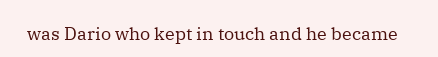was Dario who kept in touch and he became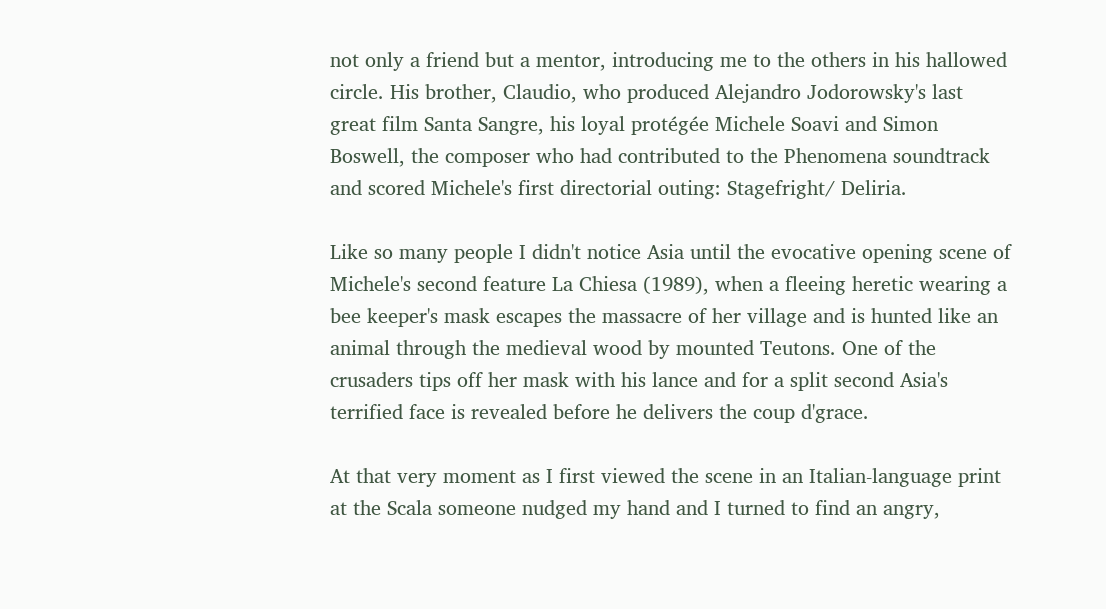not only a friend but a mentor, introducing me to the others in his hallowed circle. His brother, Claudio, who produced Alejandro Jodorowsky's last great film Santa Sangre, his loyal protégée Michele Soavi and Simon Boswell, the composer who had contributed to the Phenomena soundtrack and scored Michele's first directorial outing: Stagefright/ Deliria.

Like so many people I didn't notice Asia until the evocative opening scene of Michele's second feature La Chiesa (1989), when a fleeing heretic wearing a bee keeper's mask escapes the massacre of her village and is hunted like an animal through the medieval wood by mounted Teutons. One of the crusaders tips off her mask with his lance and for a split second Asia's terrified face is revealed before he delivers the coup d'grace.

At that very moment as I first viewed the scene in an Italian-language print at the Scala someone nudged my hand and I turned to find an angry,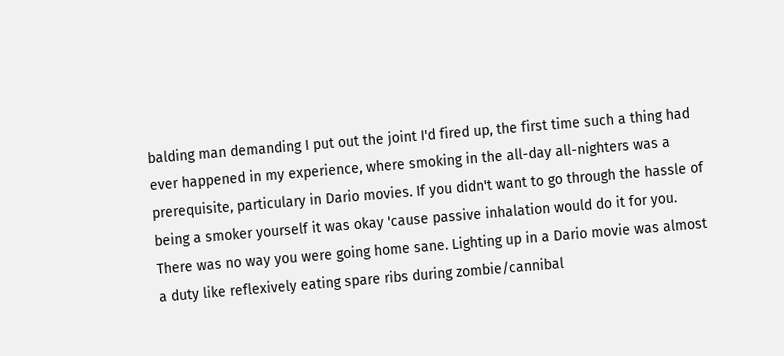balding man demanding I put out the joint I'd fired up, the first time such a thing had ever happened in my experience, where smoking in the all-day all-nighters was a prerequisite, particulary in Dario movies. If you didn't want to go through the hassle of being a smoker yourself it was okay 'cause passive inhalation would do it for you. There was no way you were going home sane. Lighting up in a Dario movie was almost a duty like reflexively eating spare ribs during zombie/cannibal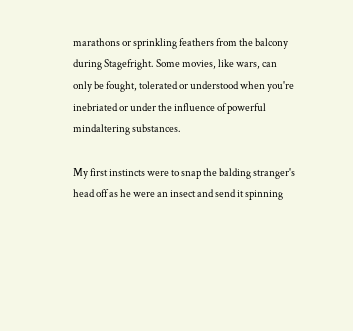marathons or sprinkling feathers from the balcony during Stagefright. Some movies, like wars, can only be fought, tolerated or understood when you're inebriated or under the influence of powerful mindaltering substances.

My first instincts were to snap the balding stranger's head off as he were an insect and send it spinning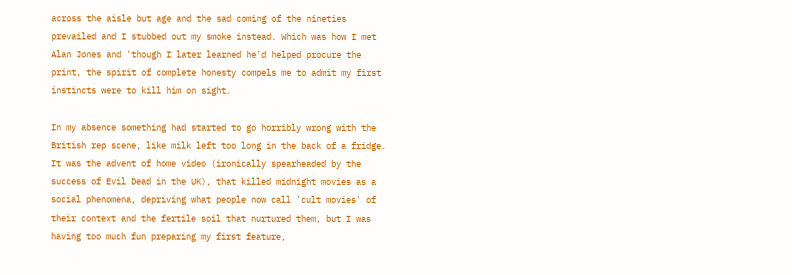across the aisle but age and the sad coming of the nineties prevailed and I stubbed out my smoke instead. Which was how I met Alan Jones and 'though I later learned he'd helped procure the print, the spirit of complete honesty compels me to admit my first instincts were to kill him on sight.

In my absence something had started to go horribly wrong with the British rep scene, like milk left too long in the back of a fridge. It was the advent of home video (ironically spearheaded by the success of Evil Dead in the UK), that killed midnight movies as a social phenomena, depriving what people now call 'cult movies' of their context and the fertile soil that nurtured them, but I was having too much fun preparing my first feature,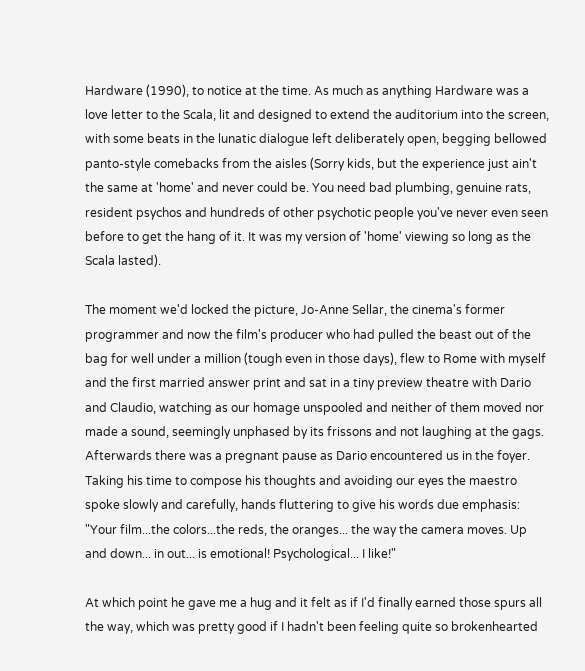Hardware (1990), to notice at the time. As much as anything Hardware was a love letter to the Scala, lit and designed to extend the auditorium into the screen, with some beats in the lunatic dialogue left deliberately open, begging bellowed panto-style comebacks from the aisles (Sorry kids, but the experience just ain't the same at 'home' and never could be. You need bad plumbing, genuine rats, resident psychos and hundreds of other psychotic people you've never even seen before to get the hang of it. It was my version of 'home' viewing so long as the Scala lasted).

The moment we'd locked the picture, Jo-Anne Sellar, the cinema's former programmer and now the film's producer who had pulled the beast out of the bag for well under a million (tough even in those days), flew to Rome with myself and the first married answer print and sat in a tiny preview theatre with Dario and Claudio, watching as our homage unspooled and neither of them moved nor made a sound, seemingly unphased by its frissons and not laughing at the gags. Afterwards there was a pregnant pause as Dario encountered us in the foyer. Taking his time to compose his thoughts and avoiding our eyes the maestro spoke slowly and carefully, hands fluttering to give his words due emphasis: "Your film...the colors...the reds, the oranges... the way the camera moves. Up and down... in out... is emotional! Psychological... I like!"

At which point he gave me a hug and it felt as if I'd finally earned those spurs all the way, which was pretty good if I hadn't been feeling quite so brokenhearted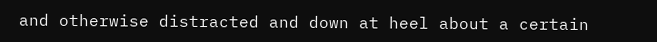and otherwise distracted and down at heel about a certain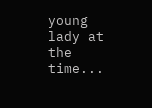young lady at the time...